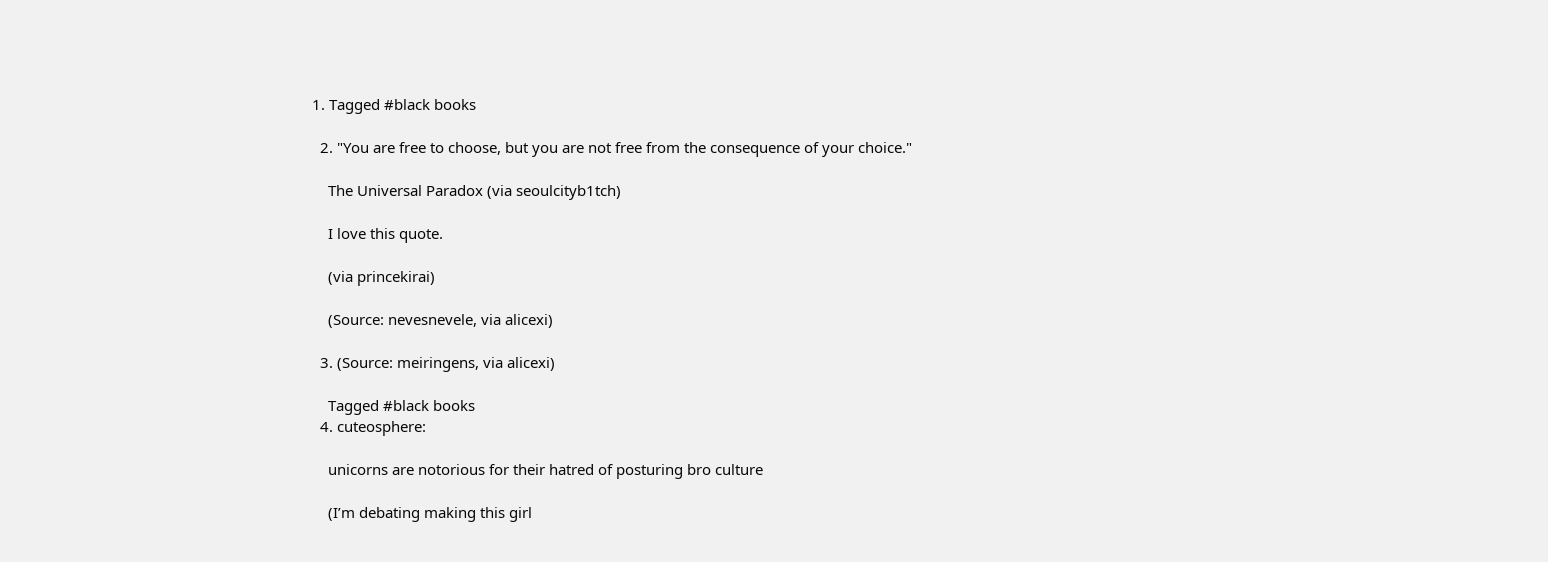1. Tagged #black books

  2. "You are free to choose, but you are not free from the consequence of your choice."

    The Universal Paradox (via seoulcityb1tch)

    I love this quote.

    (via princekirai)

    (Source: nevesnevele, via alicexi)

  3. (Source: meiringens, via alicexi)

    Tagged #black books
  4. cuteosphere:

    unicorns are notorious for their hatred of posturing bro culture

    (I’m debating making this girl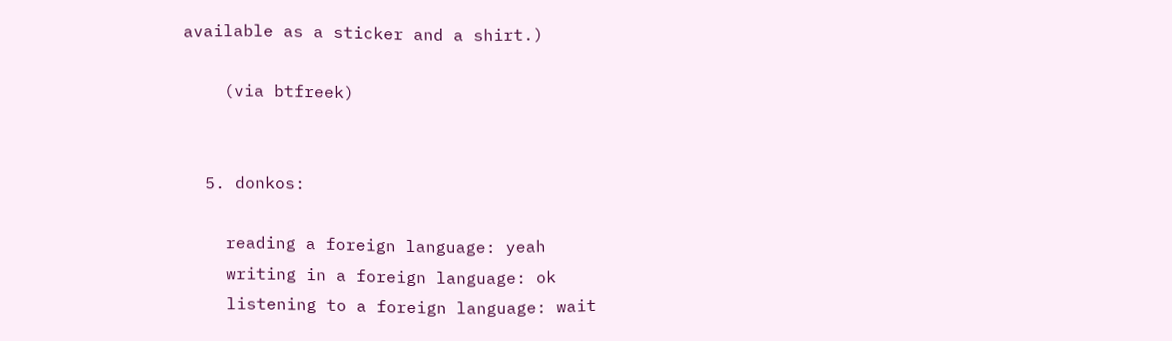available as a sticker and a shirt.)

    (via btfreek)


  5. donkos:

    reading a foreign language: yeah
    writing in a foreign language: ok
    listening to a foreign language: wait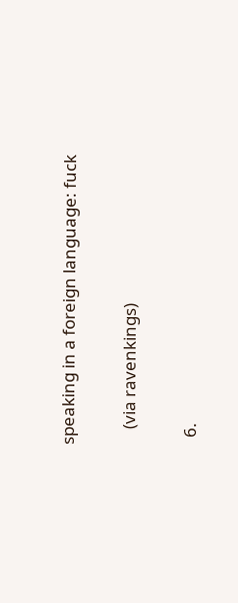speaking in a foreign language: fuck

    (via ravenkings)

  6.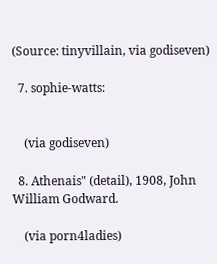(Source: tinyvillain, via godiseven)

  7. sophie-watts:


    (via godiseven)

  8. Athenais" (detail), 1908, John William Godward.

    (via porn4ladies)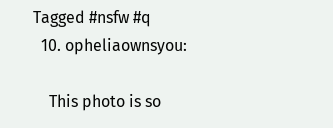Tagged #nsfw #q
  10. opheliaownsyou:

    This photo is so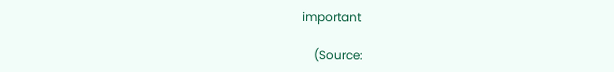important

    (Source: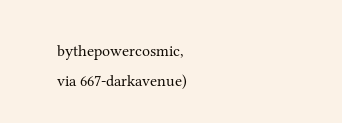bythepowercosmic, via 667-darkavenue)